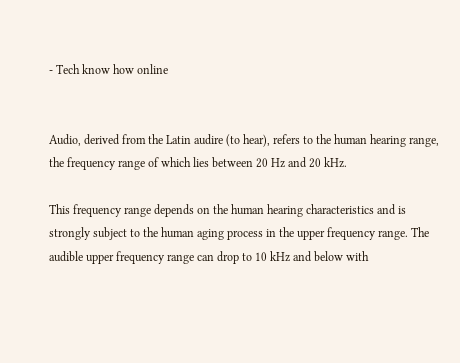- Tech know how online


Audio, derived from the Latin audire (to hear), refers to the human hearing range, the frequency range of which lies between 20 Hz and 20 kHz.

This frequency range depends on the human hearing characteristics and is strongly subject to the human aging process in the upper frequency range. The audible upper frequency range can drop to 10 kHz and below with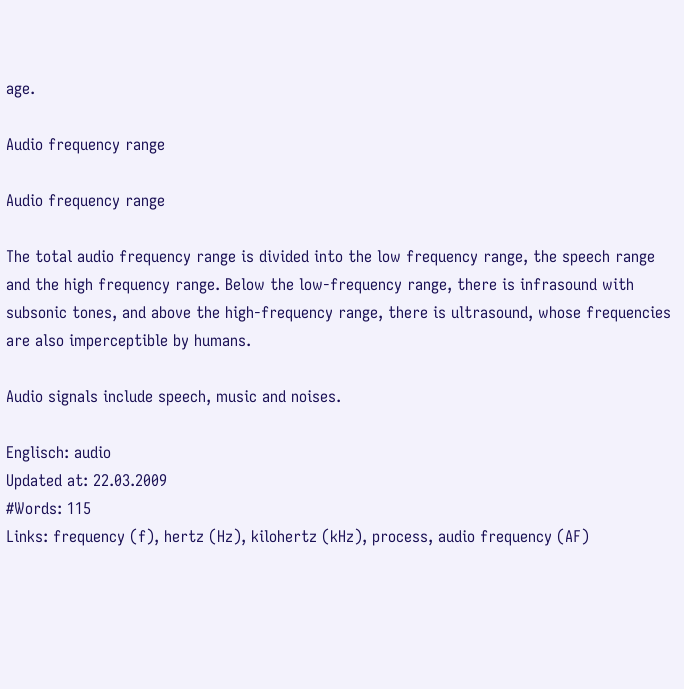age.

Audio frequency range

Audio frequency range

The total audio frequency range is divided into the low frequency range, the speech range and the high frequency range. Below the low-frequency range, there is infrasound with subsonic tones, and above the high-frequency range, there is ultrasound, whose frequencies are also imperceptible by humans.

Audio signals include speech, music and noises.

Englisch: audio
Updated at: 22.03.2009
#Words: 115
Links: frequency (f), hertz (Hz), kilohertz (kHz), process, audio frequency (AF)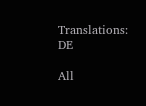Translations: DE

All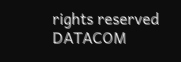rights reserved DATACOM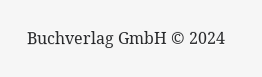Buchverlag GmbH © 2024